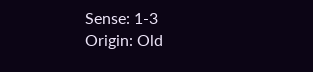Sense: 1-3
Origin: Old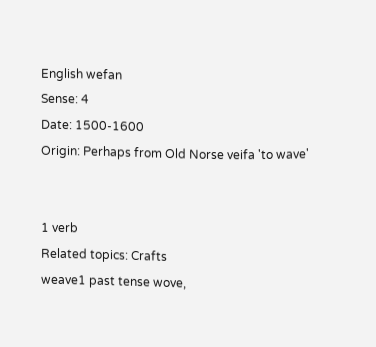English wefan
Sense: 4
Date: 1500-1600
Origin: Perhaps from Old Norse veifa 'to wave'


1 verb
Related topics: Crafts
weave1 past tense wove,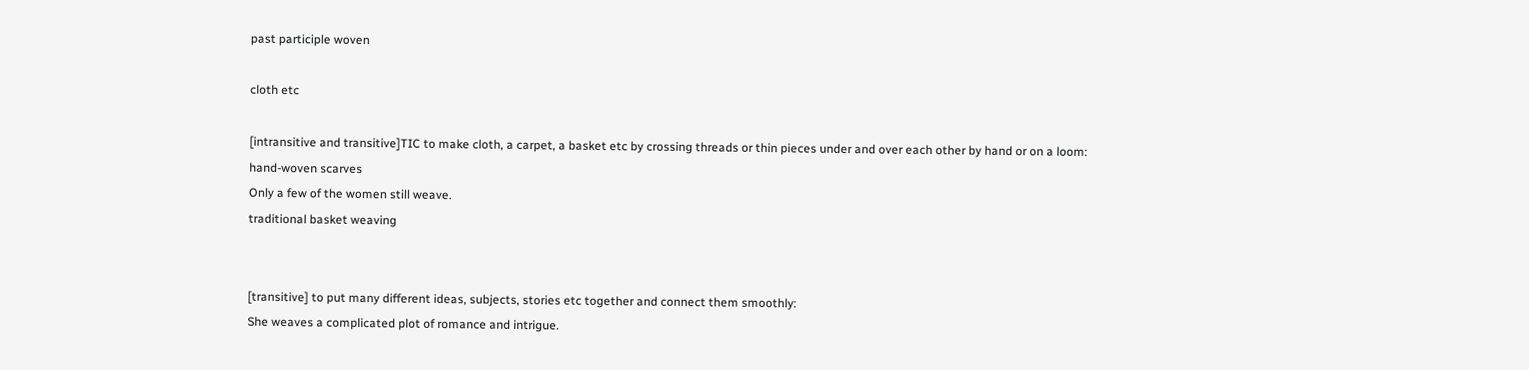past participle woven

cloth etc

[intransitive and transitive]TIC to make cloth, a carpet, a basket etc by crossing threads or thin pieces under and over each other by hand or on a loom:
hand-woven scarves
Only a few of the women still weave.
traditional basket weaving


[transitive] to put many different ideas, subjects, stories etc together and connect them smoothly:
She weaves a complicated plot of romance and intrigue.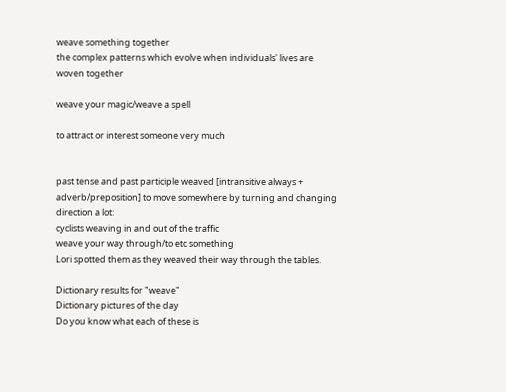weave something together
the complex patterns which evolve when individuals' lives are woven together

weave your magic/weave a spell

to attract or interest someone very much


past tense and past participle weaved [intransitive always + adverb/preposition] to move somewhere by turning and changing direction a lot:
cyclists weaving in and out of the traffic
weave your way through/to etc something
Lori spotted them as they weaved their way through the tables.

Dictionary results for "weave"
Dictionary pictures of the day
Do you know what each of these is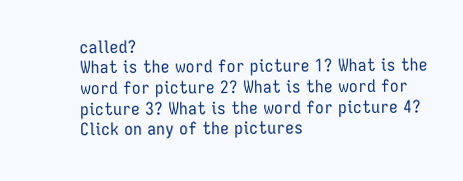called?
What is the word for picture 1? What is the word for picture 2? What is the word for picture 3? What is the word for picture 4?
Click on any of the pictures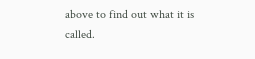above to find out what it is called.